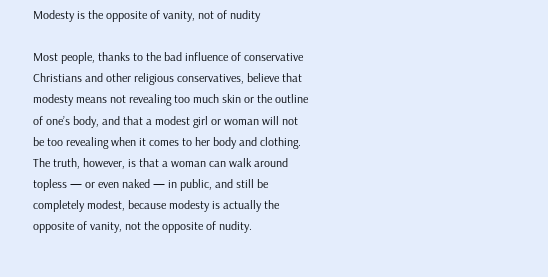Modesty is the opposite of vanity, not of nudity

Most people, thanks to the bad influence of conservative Christians and other religious conservatives, believe that modesty means not revealing too much skin or the outline of one’s body, and that a modest girl or woman will not be too revealing when it comes to her body and clothing. The truth, however, is that a woman can walk around topless — or even naked — in public, and still be completely modest, because modesty is actually the opposite of vanity, not the opposite of nudity.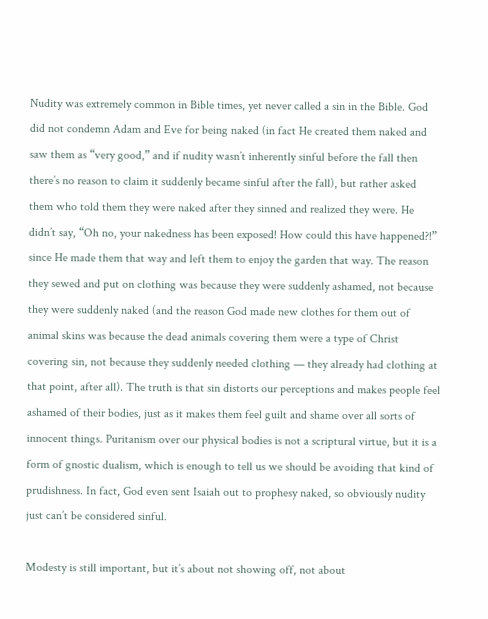Nudity was extremely common in Bible times, yet never called a sin in the Bible. God did not condemn Adam and Eve for being naked (in fact He created them naked and saw them as “very good,” and if nudity wasn’t inherently sinful before the fall then there’s no reason to claim it suddenly became sinful after the fall), but rather asked them who told them they were naked after they sinned and realized they were. He didn’t say, “Oh no, your nakedness has been exposed! How could this have happened?!” since He made them that way and left them to enjoy the garden that way. The reason they sewed and put on clothing was because they were suddenly ashamed, not because they were suddenly naked (and the reason God made new clothes for them out of animal skins was because the dead animals covering them were a type of Christ covering sin, not because they suddenly needed clothing — they already had clothing at that point, after all). The truth is that sin distorts our perceptions and makes people feel ashamed of their bodies, just as it makes them feel guilt and shame over all sorts of innocent things. Puritanism over our physical bodies is not a scriptural virtue, but it is a form of gnostic dualism, which is enough to tell us we should be avoiding that kind of prudishness. In fact, God even sent Isaiah out to prophesy naked, so obviously nudity just can’t be considered sinful.

Modesty is still important, but it’s about not showing off, not about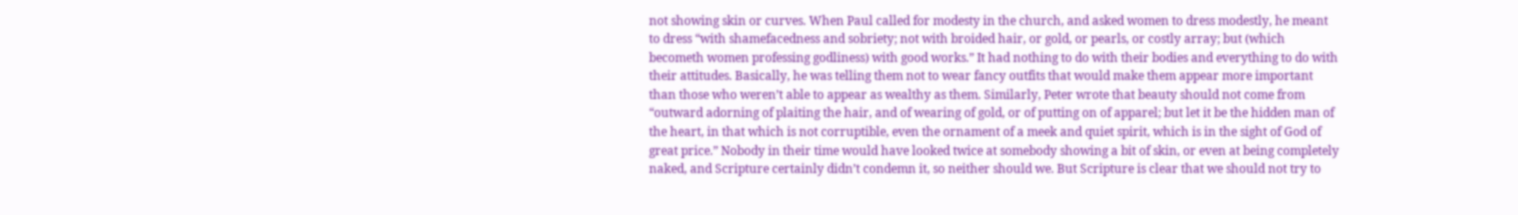not showing skin or curves. When Paul called for modesty in the church, and asked women to dress modestly, he meant to dress “with shamefacedness and sobriety; not with broided hair, or gold, or pearls, or costly array; but (which becometh women professing godliness) with good works.” It had nothing to do with their bodies and everything to do with their attitudes. Basically, he was telling them not to wear fancy outfits that would make them appear more important than those who weren’t able to appear as wealthy as them. Similarly, Peter wrote that beauty should not come from “outward adorning of plaiting the hair, and of wearing of gold, or of putting on of apparel; but let it be the hidden man of the heart, in that which is not corruptible, even the ornament of a meek and quiet spirit, which is in the sight of God of great price.” Nobody in their time would have looked twice at somebody showing a bit of skin, or even at being completely naked, and Scripture certainly didn’t condemn it, so neither should we. But Scripture is clear that we should not try to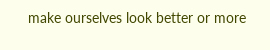make ourselves look better or more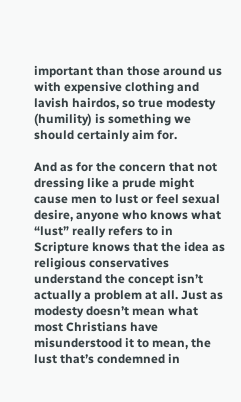important than those around us with expensive clothing and lavish hairdos, so true modesty (humility) is something we should certainly aim for.

And as for the concern that not dressing like a prude might cause men to lust or feel sexual desire, anyone who knows what “lust” really refers to in Scripture knows that the idea as religious conservatives understand the concept isn’t actually a problem at all. Just as modesty doesn’t mean what most Christians have misunderstood it to mean, the lust that’s condemned in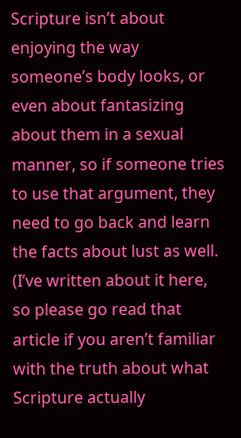Scripture isn’t about enjoying the way someone’s body looks, or even about fantasizing about them in a sexual manner, so if someone tries to use that argument, they need to go back and learn the facts about lust as well. (I’ve written about it here, so please go read that article if you aren’t familiar with the truth about what Scripture actually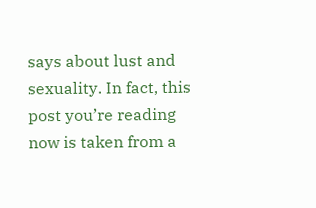says about lust and sexuality. In fact, this post you’re reading now is taken from a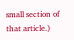small section of that article.)